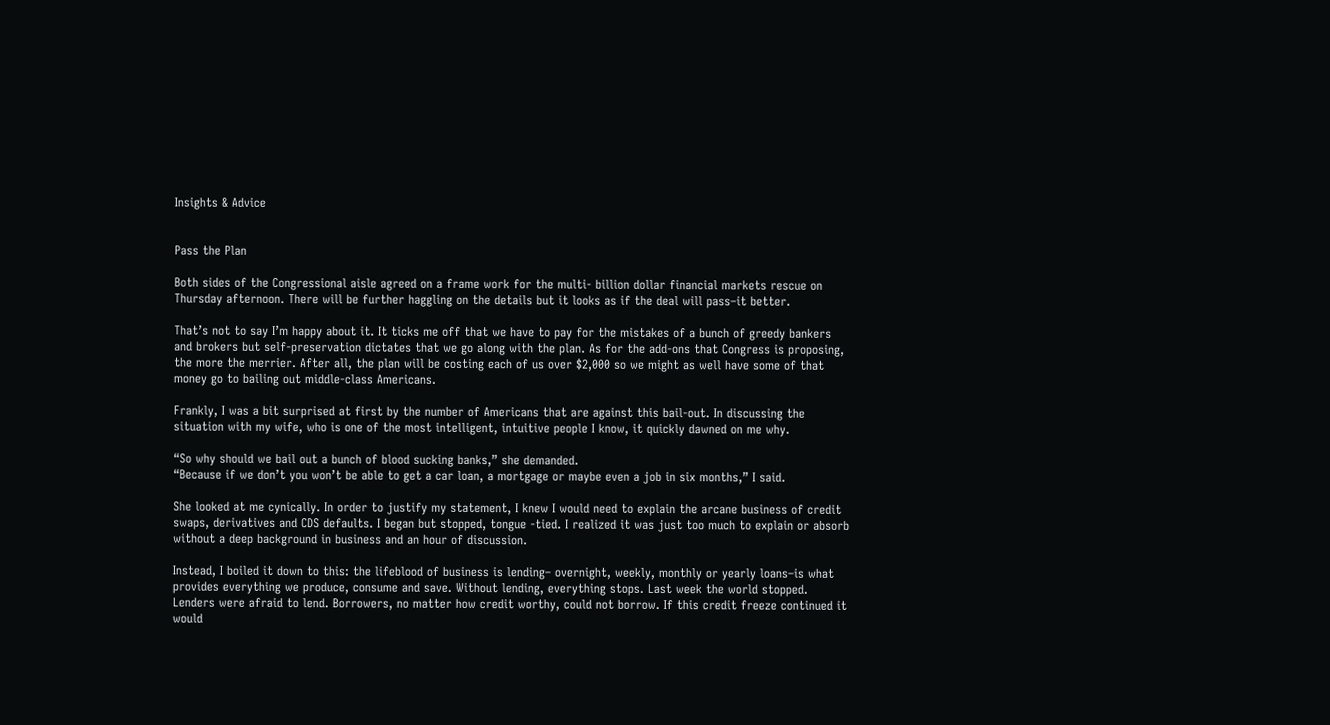Insights & Advice


Pass the Plan

Both sides of the Congressional aisle agreed on a frame work for the multi- billion dollar financial markets rescue on Thursday afternoon. There will be further haggling on the details but it looks as if the deal will pass–it better.

That’s not to say I’m happy about it. It ticks me off that we have to pay for the mistakes of a bunch of greedy bankers and brokers but self-preservation dictates that we go along with the plan. As for the add-ons that Congress is proposing, the more the merrier. After all, the plan will be costing each of us over $2,000 so we might as well have some of that money go to bailing out middle-class Americans.

Frankly, I was a bit surprised at first by the number of Americans that are against this bail-out. In discussing the situation with my wife, who is one of the most intelligent, intuitive people I know, it quickly dawned on me why.

“So why should we bail out a bunch of blood sucking banks,” she demanded.
“Because if we don’t you won’t be able to get a car loan, a mortgage or maybe even a job in six months,” I said.

She looked at me cynically. In order to justify my statement, I knew I would need to explain the arcane business of credit swaps, derivatives and CDS defaults. I began but stopped, tongue -tied. I realized it was just too much to explain or absorb without a deep background in business and an hour of discussion.

Instead, I boiled it down to this: the lifeblood of business is lending– overnight, weekly, monthly or yearly loans–is what provides everything we produce, consume and save. Without lending, everything stops. Last week the world stopped. Lenders were afraid to lend. Borrowers, no matter how credit worthy, could not borrow. If this credit freeze continued it would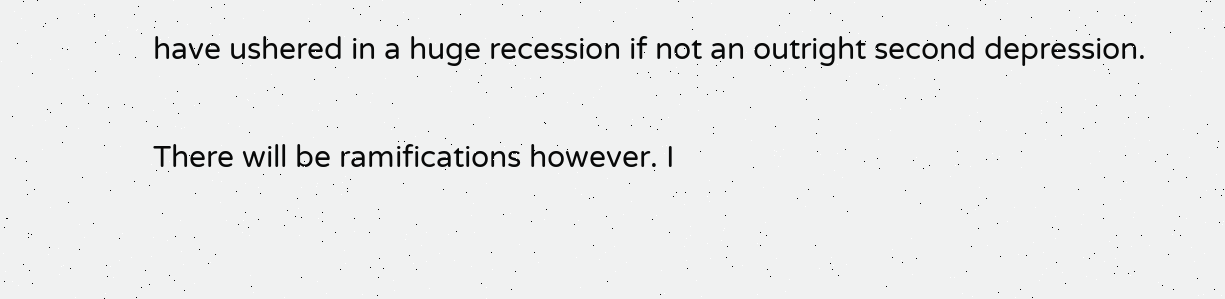have ushered in a huge recession if not an outright second depression.

There will be ramifications however. I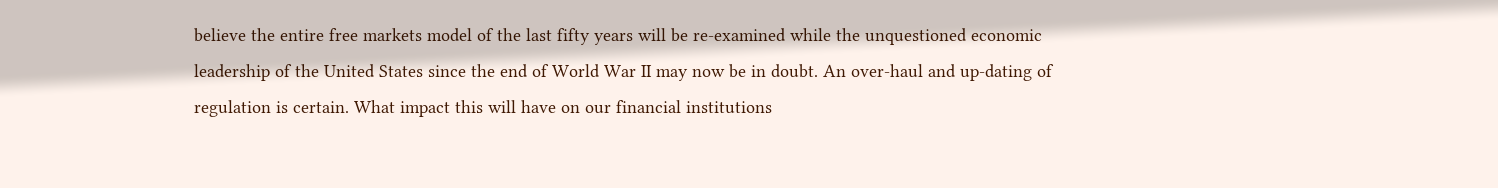believe the entire free markets model of the last fifty years will be re-examined while the unquestioned economic leadership of the United States since the end of World War II may now be in doubt. An over-haul and up-dating of regulation is certain. What impact this will have on our financial institutions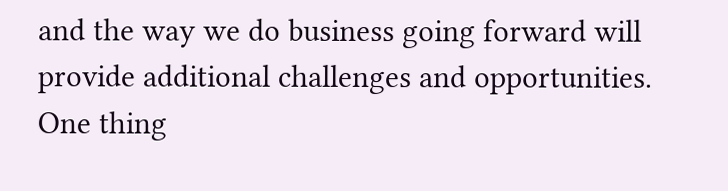and the way we do business going forward will provide additional challenges and opportunities. One thing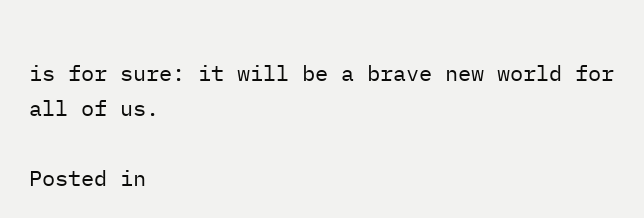is for sure: it will be a brave new world for all of us.

Posted in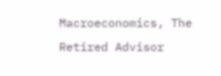Macroeconomics, The Retired Advisor